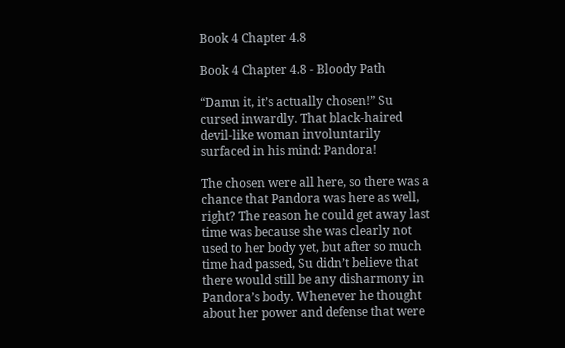Book 4 Chapter 4.8

Book 4 Chapter 4.8 - Bloody Path

“Damn it, it’s actually chosen!” Su cursed inwardly. That black-haired devil-like woman involuntarily surfaced in his mind: Pandora!

The chosen were all here, so there was a chance that Pandora was here as well, right? The reason he could get away last time was because she was clearly not used to her body yet, but after so much time had passed, Su didn’t believe that there would still be any disharmony in Pandora’s body. Whenever he thought about her power and defense that were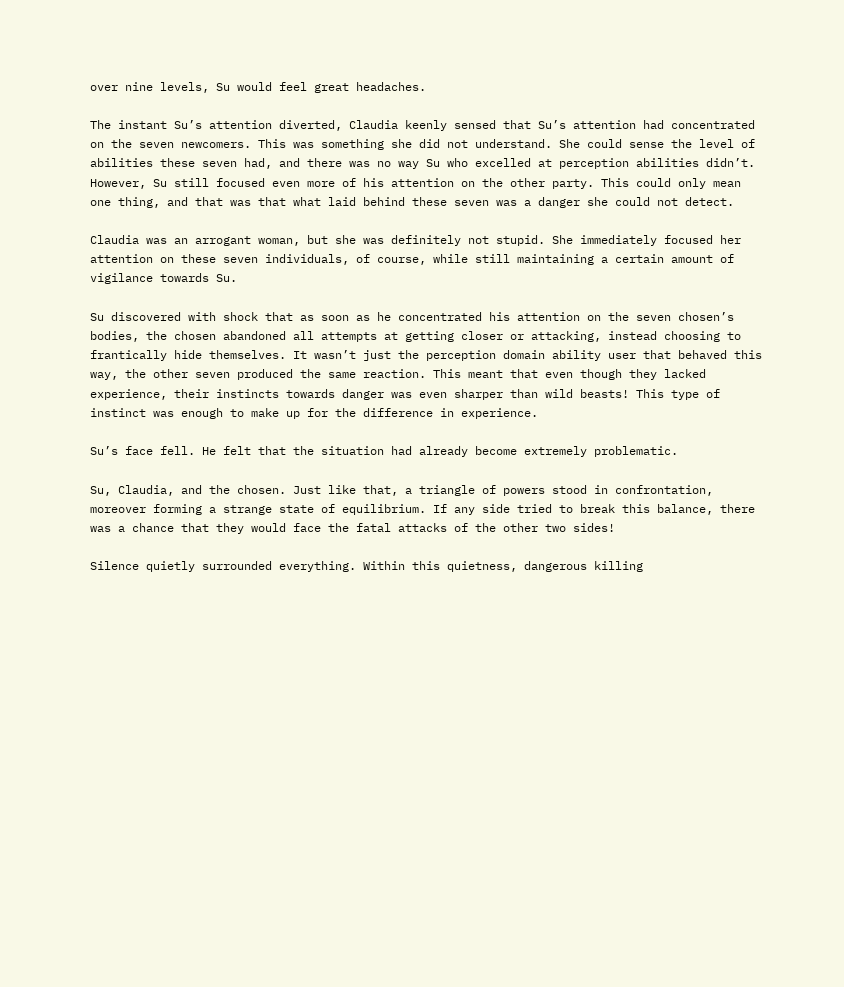over nine levels, Su would feel great headaches.

The instant Su’s attention diverted, Claudia keenly sensed that Su’s attention had concentrated on the seven newcomers. This was something she did not understand. She could sense the level of abilities these seven had, and there was no way Su who excelled at perception abilities didn’t. However, Su still focused even more of his attention on the other party. This could only mean one thing, and that was that what laid behind these seven was a danger she could not detect.

Claudia was an arrogant woman, but she was definitely not stupid. She immediately focused her attention on these seven individuals, of course, while still maintaining a certain amount of vigilance towards Su.

Su discovered with shock that as soon as he concentrated his attention on the seven chosen’s bodies, the chosen abandoned all attempts at getting closer or attacking, instead choosing to frantically hide themselves. It wasn’t just the perception domain ability user that behaved this way, the other seven produced the same reaction. This meant that even though they lacked experience, their instincts towards danger was even sharper than wild beasts! This type of instinct was enough to make up for the difference in experience.

Su’s face fell. He felt that the situation had already become extremely problematic.

Su, Claudia, and the chosen. Just like that, a triangle of powers stood in confrontation, moreover forming a strange state of equilibrium. If any side tried to break this balance, there was a chance that they would face the fatal attacks of the other two sides!

Silence quietly surrounded everything. Within this quietness, dangerous killing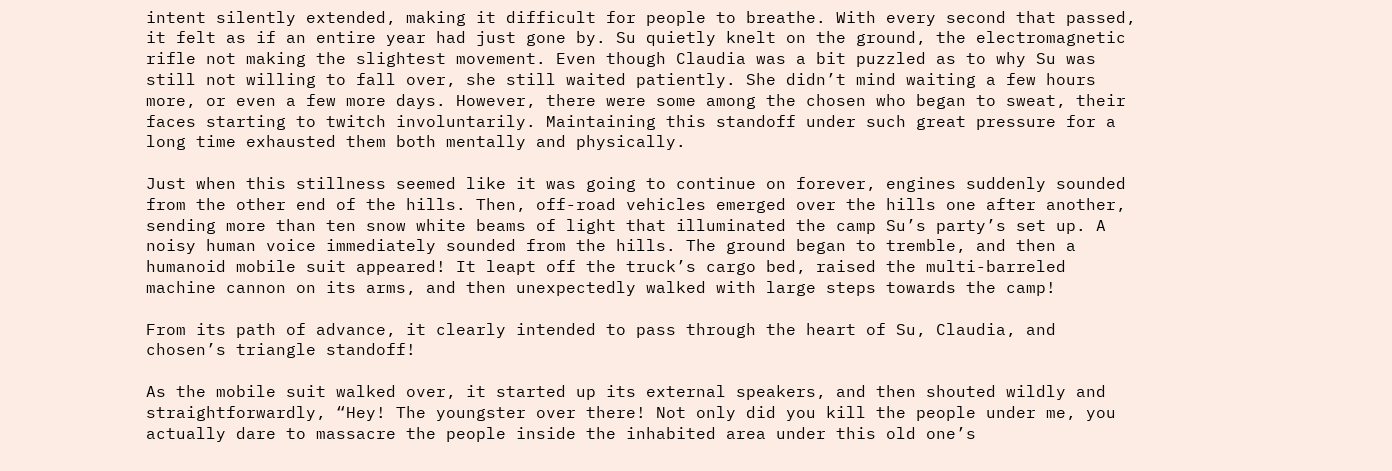intent silently extended, making it difficult for people to breathe. With every second that passed, it felt as if an entire year had just gone by. Su quietly knelt on the ground, the electromagnetic rifle not making the slightest movement. Even though Claudia was a bit puzzled as to why Su was still not willing to fall over, she still waited patiently. She didn’t mind waiting a few hours more, or even a few more days. However, there were some among the chosen who began to sweat, their faces starting to twitch involuntarily. Maintaining this standoff under such great pressure for a long time exhausted them both mentally and physically.

Just when this stillness seemed like it was going to continue on forever, engines suddenly sounded from the other end of the hills. Then, off-road vehicles emerged over the hills one after another, sending more than ten snow white beams of light that illuminated the camp Su’s party’s set up. A noisy human voice immediately sounded from the hills. The ground began to tremble, and then a humanoid mobile suit appeared! It leapt off the truck’s cargo bed, raised the multi-barreled machine cannon on its arms, and then unexpectedly walked with large steps towards the camp!

From its path of advance, it clearly intended to pass through the heart of Su, Claudia, and chosen’s triangle standoff!

As the mobile suit walked over, it started up its external speakers, and then shouted wildly and straightforwardly, “Hey! The youngster over there! Not only did you kill the people under me, you actually dare to massacre the people inside the inhabited area under this old one’s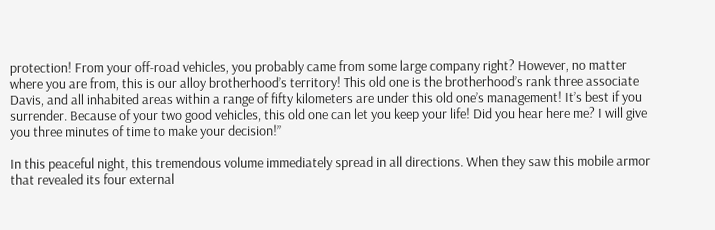protection! From your off-road vehicles, you probably came from some large company right? However, no matter where you are from, this is our alloy brotherhood’s territory! This old one is the brotherhood’s rank three associate Davis, and all inhabited areas within a range of fifty kilometers are under this old one’s management! It’s best if you surrender. Because of your two good vehicles, this old one can let you keep your life! Did you hear here me? I will give you three minutes of time to make your decision!”

In this peaceful night, this tremendous volume immediately spread in all directions. When they saw this mobile armor that revealed its four external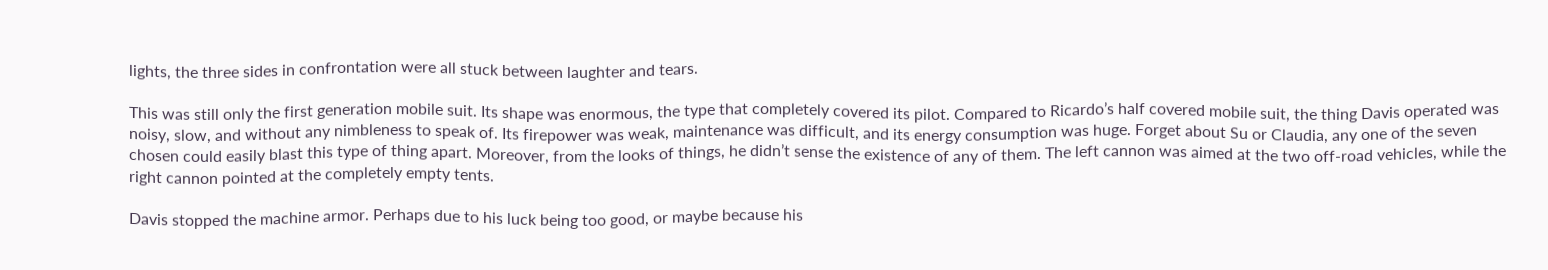lights, the three sides in confrontation were all stuck between laughter and tears.

This was still only the first generation mobile suit. Its shape was enormous, the type that completely covered its pilot. Compared to Ricardo’s half covered mobile suit, the thing Davis operated was noisy, slow, and without any nimbleness to speak of. Its firepower was weak, maintenance was difficult, and its energy consumption was huge. Forget about Su or Claudia, any one of the seven chosen could easily blast this type of thing apart. Moreover, from the looks of things, he didn’t sense the existence of any of them. The left cannon was aimed at the two off-road vehicles, while the right cannon pointed at the completely empty tents.

Davis stopped the machine armor. Perhaps due to his luck being too good, or maybe because his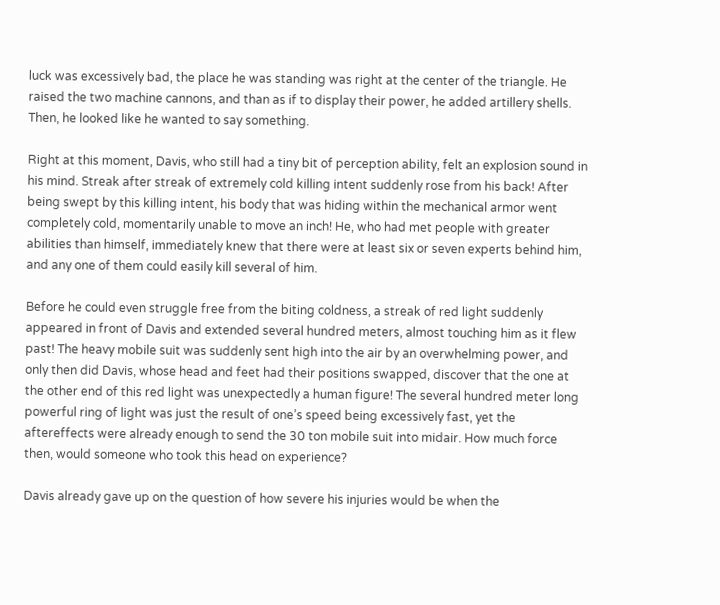luck was excessively bad, the place he was standing was right at the center of the triangle. He raised the two machine cannons, and than as if to display their power, he added artillery shells. Then, he looked like he wanted to say something.

Right at this moment, Davis, who still had a tiny bit of perception ability, felt an explosion sound in his mind. Streak after streak of extremely cold killing intent suddenly rose from his back! After being swept by this killing intent, his body that was hiding within the mechanical armor went completely cold, momentarily unable to move an inch! He, who had met people with greater abilities than himself, immediately knew that there were at least six or seven experts behind him, and any one of them could easily kill several of him.

Before he could even struggle free from the biting coldness, a streak of red light suddenly appeared in front of Davis and extended several hundred meters, almost touching him as it flew past! The heavy mobile suit was suddenly sent high into the air by an overwhelming power, and only then did Davis, whose head and feet had their positions swapped, discover that the one at the other end of this red light was unexpectedly a human figure! The several hundred meter long powerful ring of light was just the result of one’s speed being excessively fast, yet the aftereffects were already enough to send the 30 ton mobile suit into midair. How much force then, would someone who took this head on experience?

Davis already gave up on the question of how severe his injuries would be when the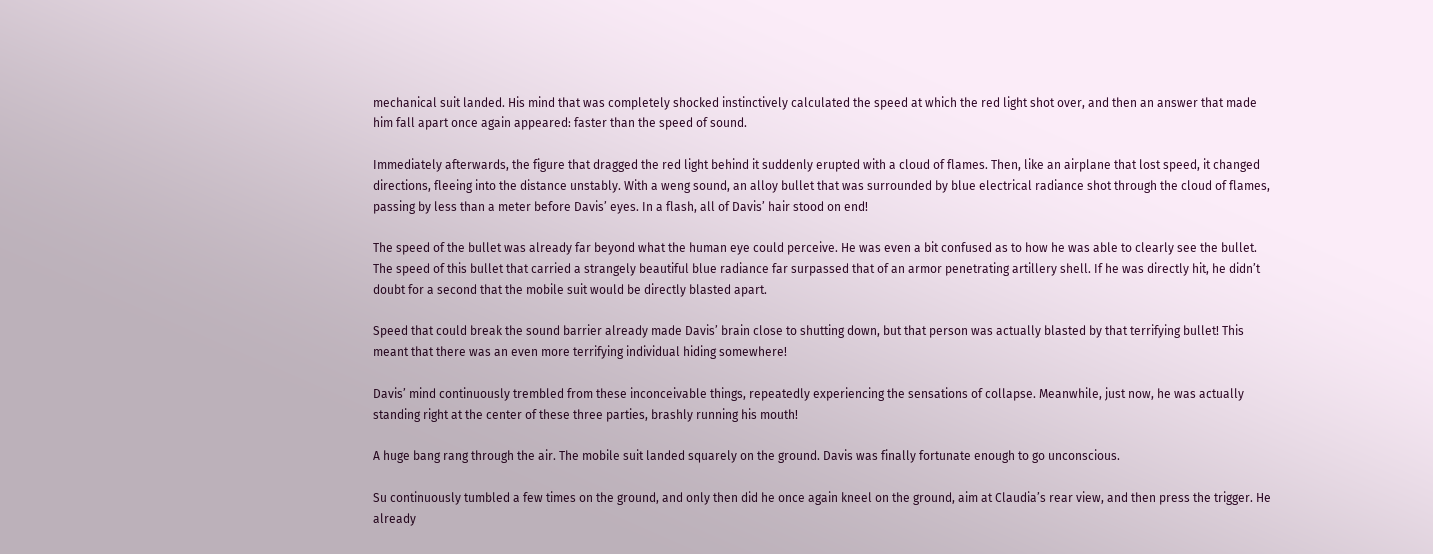mechanical suit landed. His mind that was completely shocked instinctively calculated the speed at which the red light shot over, and then an answer that made him fall apart once again appeared: faster than the speed of sound.

Immediately afterwards, the figure that dragged the red light behind it suddenly erupted with a cloud of flames. Then, like an airplane that lost speed, it changed directions, fleeing into the distance unstably. With a weng sound, an alloy bullet that was surrounded by blue electrical radiance shot through the cloud of flames, passing by less than a meter before Davis’ eyes. In a flash, all of Davis’ hair stood on end!

The speed of the bullet was already far beyond what the human eye could perceive. He was even a bit confused as to how he was able to clearly see the bullet. The speed of this bullet that carried a strangely beautiful blue radiance far surpassed that of an armor penetrating artillery shell. If he was directly hit, he didn’t doubt for a second that the mobile suit would be directly blasted apart.

Speed that could break the sound barrier already made Davis’ brain close to shutting down, but that person was actually blasted by that terrifying bullet! This meant that there was an even more terrifying individual hiding somewhere!

Davis’ mind continuously trembled from these inconceivable things, repeatedly experiencing the sensations of collapse. Meanwhile, just now, he was actually standing right at the center of these three parties, brashly running his mouth!

A huge bang rang through the air. The mobile suit landed squarely on the ground. Davis was finally fortunate enough to go unconscious.

Su continuously tumbled a few times on the ground, and only then did he once again kneel on the ground, aim at Claudia’s rear view, and then press the trigger. He already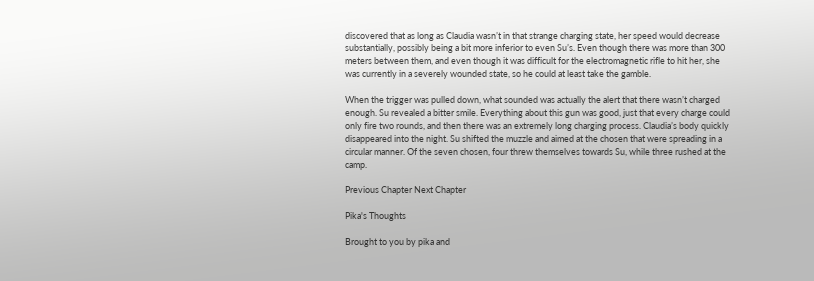discovered that as long as Claudia wasn’t in that strange charging state, her speed would decrease substantially, possibly being a bit more inferior to even Su’s. Even though there was more than 300 meters between them, and even though it was difficult for the electromagnetic rifle to hit her, she was currently in a severely wounded state, so he could at least take the gamble.

When the trigger was pulled down, what sounded was actually the alert that there wasn’t charged enough. Su revealed a bitter smile. Everything about this gun was good, just that every charge could only fire two rounds, and then there was an extremely long charging process. Claudia’s body quickly disappeared into the night. Su shifted the muzzle and aimed at the chosen that were spreading in a circular manner. Of the seven chosen, four threw themselves towards Su, while three rushed at the camp.

Previous Chapter Next Chapter

Pika's Thoughts

Brought to you by pika and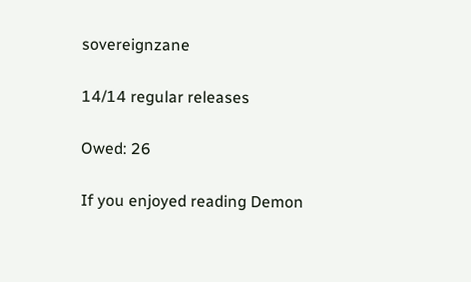sovereignzane

14/14 regular releases

Owed: 26

If you enjoyed reading Demon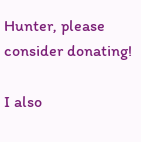Hunter, please consider donating!

I also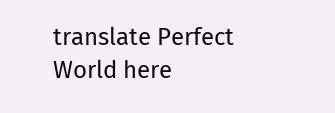translate Perfect World here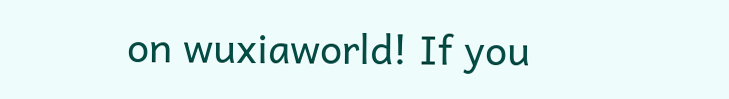on wuxiaworld! If you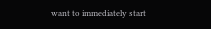want to immediately start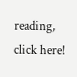reading, click here!